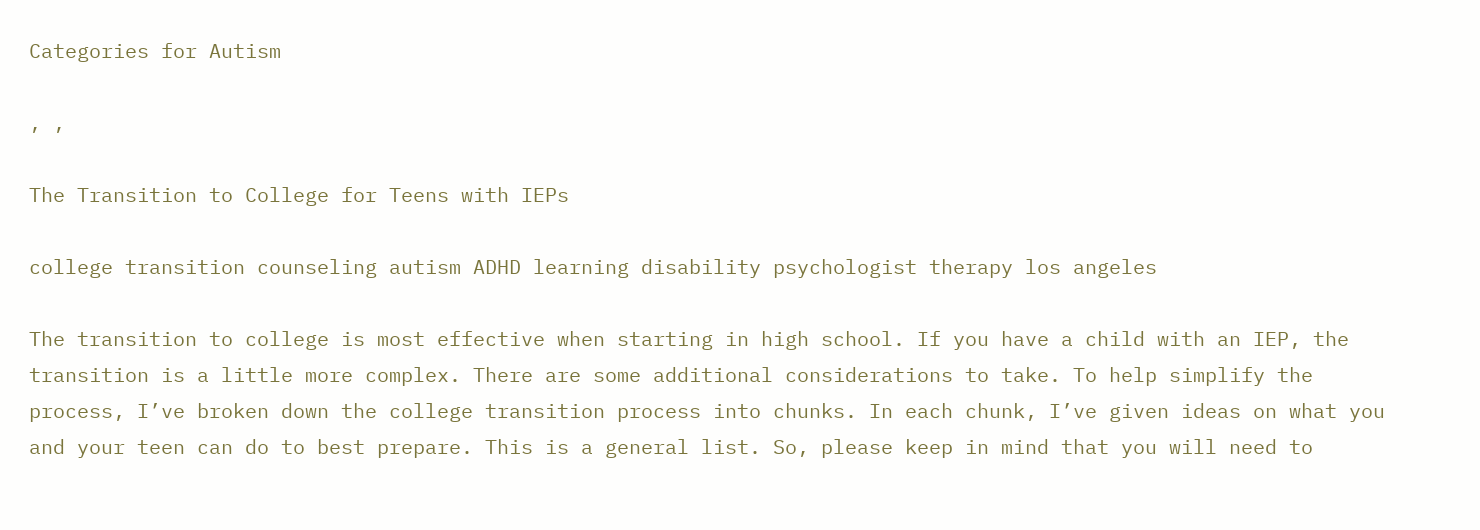Categories for Autism

, ,

The Transition to College for Teens with IEPs

college transition counseling autism ADHD learning disability psychologist therapy los angeles

The transition to college is most effective when starting in high school. If you have a child with an IEP, the transition is a little more complex. There are some additional considerations to take. To help simplify the process, I’ve broken down the college transition process into chunks. In each chunk, I’ve given ideas on what you and your teen can do to best prepare. This is a general list. So, please keep in mind that you will need to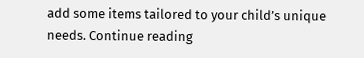add some items tailored to your child’s unique needs. Continue reading